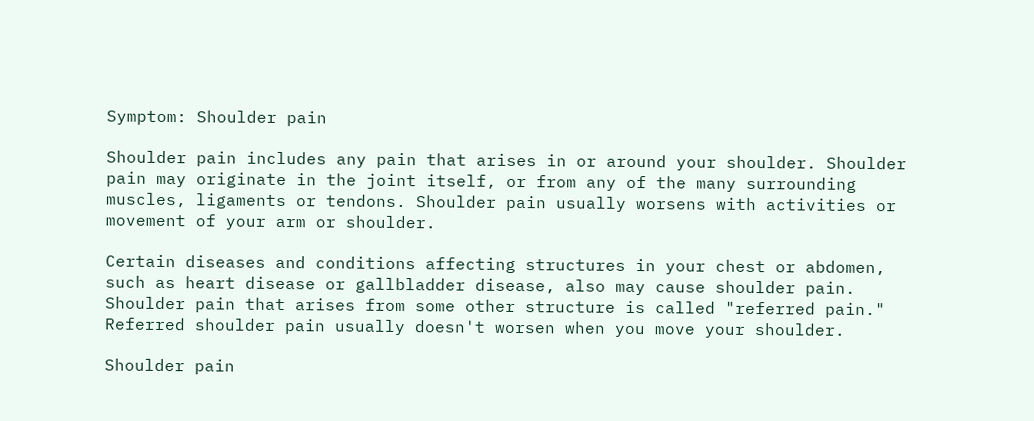Symptom: Shoulder pain

Shoulder pain includes any pain that arises in or around your shoulder. Shoulder pain may originate in the joint itself, or from any of the many surrounding muscles, ligaments or tendons. Shoulder pain usually worsens with activities or movement of your arm or shoulder.

Certain diseases and conditions affecting structures in your chest or abdomen, such as heart disease or gallbladder disease, also may cause shoulder pain. Shoulder pain that arises from some other structure is called "referred pain." Referred shoulder pain usually doesn't worsen when you move your shoulder.

Shoulder pain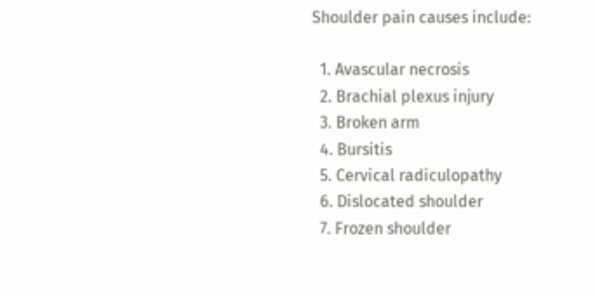Shoulder pain causes include:

  1. Avascular necrosis
  2. Brachial plexus injury
  3. Broken arm
  4. Bursitis
  5. Cervical radiculopathy
  6. Dislocated shoulder
  7. Frozen shoulder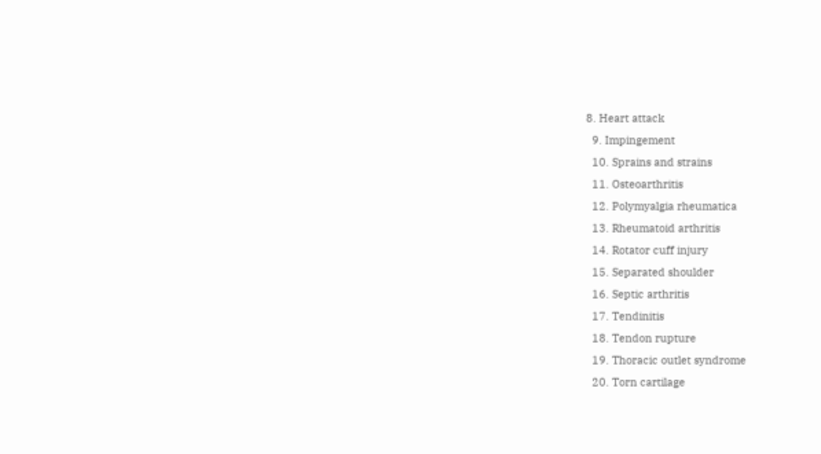8. Heart attack
  9. Impingement
  10. Sprains and strains
  11. Osteoarthritis
  12. Polymyalgia rheumatica
  13. Rheumatoid arthritis
  14. Rotator cuff injury
  15. Separated shoulder
  16. Septic arthritis
  17. Tendinitis
  18. Tendon rupture
  19. Thoracic outlet syndrome
  20. Torn cartilage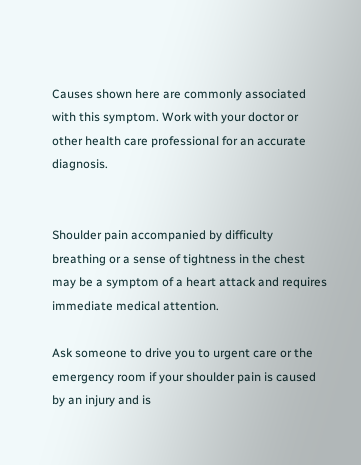Causes shown here are commonly associated with this symptom. Work with your doctor or other health care professional for an accurate diagnosis.


Shoulder pain accompanied by difficulty breathing or a sense of tightness in the chest may be a symptom of a heart attack and requires immediate medical attention.

Ask someone to drive you to urgent care or the emergency room if your shoulder pain is caused by an injury and is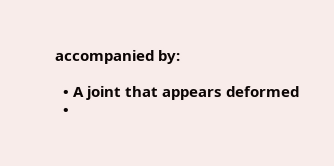accompanied by:

  • A joint that appears deformed
  •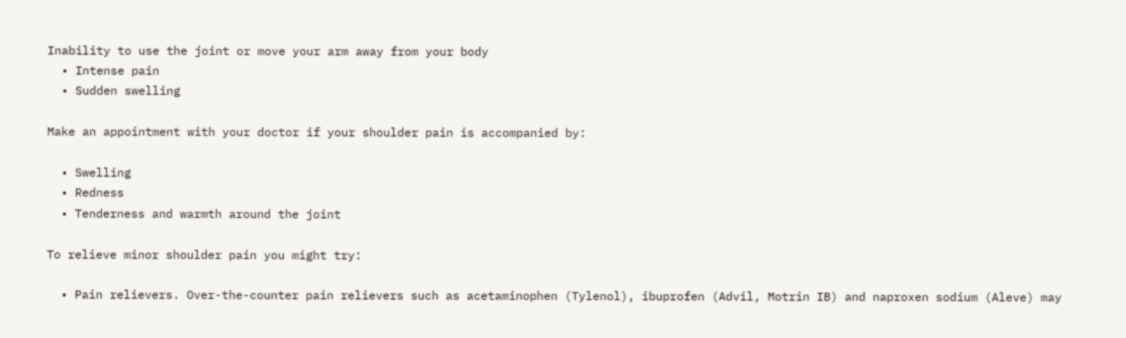Inability to use the joint or move your arm away from your body
  • Intense pain
  • Sudden swelling

Make an appointment with your doctor if your shoulder pain is accompanied by:

  • Swelling
  • Redness
  • Tenderness and warmth around the joint

To relieve minor shoulder pain you might try:

  • Pain relievers. Over-the-counter pain relievers such as acetaminophen (Tylenol), ibuprofen (Advil, Motrin IB) and naproxen sodium (Aleve) may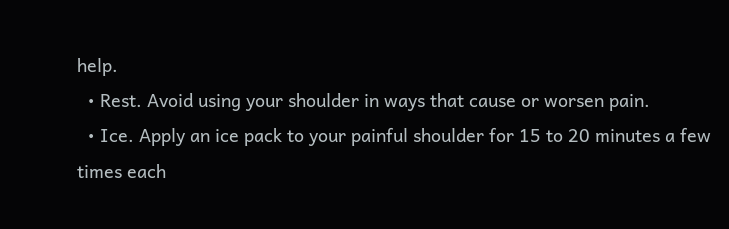help.
  • Rest. Avoid using your shoulder in ways that cause or worsen pain.
  • Ice. Apply an ice pack to your painful shoulder for 15 to 20 minutes a few times each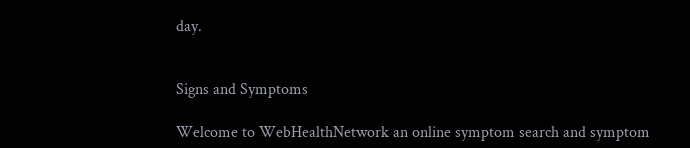day.


Signs and Symptoms

Welcome to WebHealthNetwork an online symptom search and symptom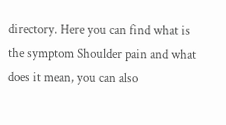directory. Here you can find what is the symptom Shoulder pain and what does it mean, you can also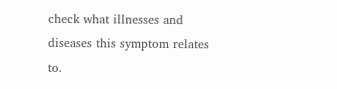check what illnesses and diseases this symptom relates to.